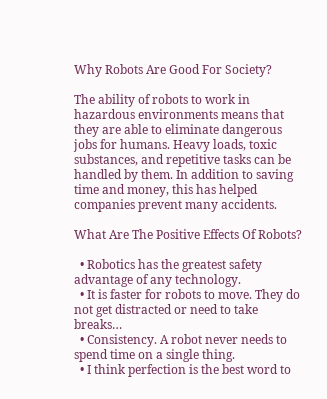Why Robots Are Good For Society?

The ability of robots to work in hazardous environments means that they are able to eliminate dangerous jobs for humans. Heavy loads, toxic substances, and repetitive tasks can be handled by them. In addition to saving time and money, this has helped companies prevent many accidents.

What Are The Positive Effects Of Robots?

  • Robotics has the greatest safety advantage of any technology.
  • It is faster for robots to move. They do not get distracted or need to take breaks…
  • Consistency. A robot never needs to spend time on a single thing.
  • I think perfection is the best word to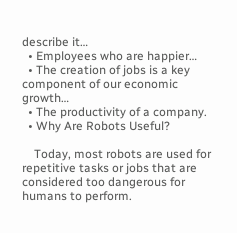describe it…
  • Employees who are happier…
  • The creation of jobs is a key component of our economic growth…
  • The productivity of a company.
  • Why Are Robots Useful?

    Today, most robots are used for repetitive tasks or jobs that are considered too dangerous for humans to perform.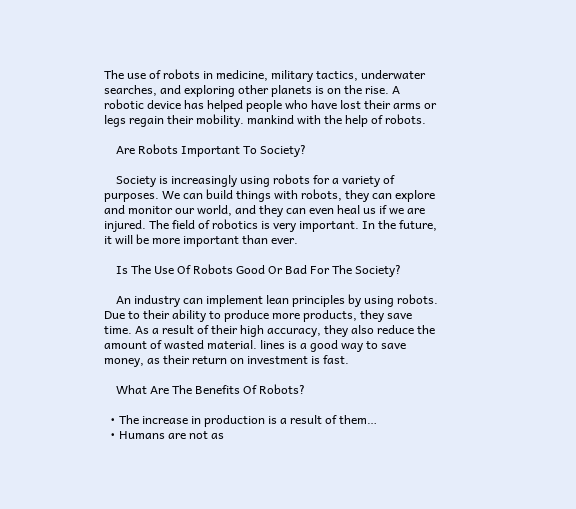The use of robots in medicine, military tactics, underwater searches, and exploring other planets is on the rise. A robotic device has helped people who have lost their arms or legs regain their mobility. mankind with the help of robots.

    Are Robots Important To Society?

    Society is increasingly using robots for a variety of purposes. We can build things with robots, they can explore and monitor our world, and they can even heal us if we are injured. The field of robotics is very important. In the future, it will be more important than ever.

    Is The Use Of Robots Good Or Bad For The Society?

    An industry can implement lean principles by using robots. Due to their ability to produce more products, they save time. As a result of their high accuracy, they also reduce the amount of wasted material. lines is a good way to save money, as their return on investment is fast.

    What Are The Benefits Of Robots?

  • The increase in production is a result of them…
  • Humans are not as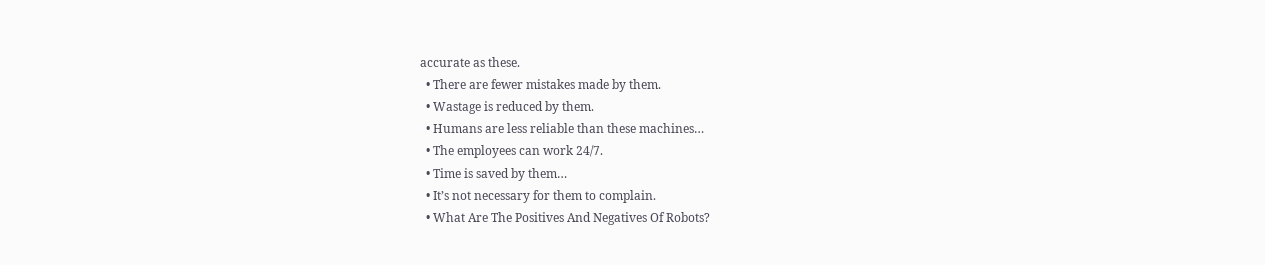accurate as these.
  • There are fewer mistakes made by them.
  • Wastage is reduced by them.
  • Humans are less reliable than these machines…
  • The employees can work 24/7.
  • Time is saved by them…
  • It’s not necessary for them to complain.
  • What Are The Positives And Negatives Of Robots?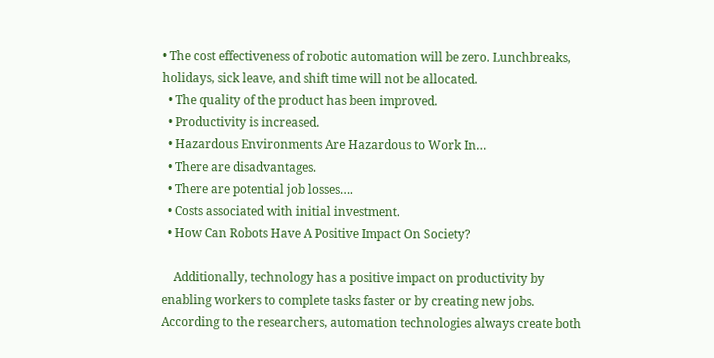• The cost effectiveness of robotic automation will be zero. Lunchbreaks, holidays, sick leave, and shift time will not be allocated.
  • The quality of the product has been improved.
  • Productivity is increased.
  • Hazardous Environments Are Hazardous to Work In…
  • There are disadvantages.
  • There are potential job losses….
  • Costs associated with initial investment.
  • How Can Robots Have A Positive Impact On Society?

    Additionally, technology has a positive impact on productivity by enabling workers to complete tasks faster or by creating new jobs. According to the researchers, automation technologies always create both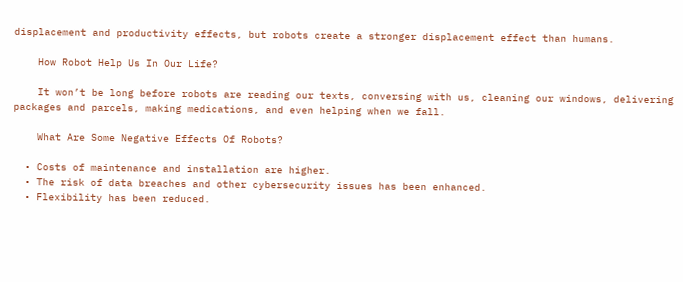displacement and productivity effects, but robots create a stronger displacement effect than humans.

    How Robot Help Us In Our Life?

    It won’t be long before robots are reading our texts, conversing with us, cleaning our windows, delivering packages and parcels, making medications, and even helping when we fall.

    What Are Some Negative Effects Of Robots?

  • Costs of maintenance and installation are higher.
  • The risk of data breaches and other cybersecurity issues has been enhanced.
  • Flexibility has been reduced.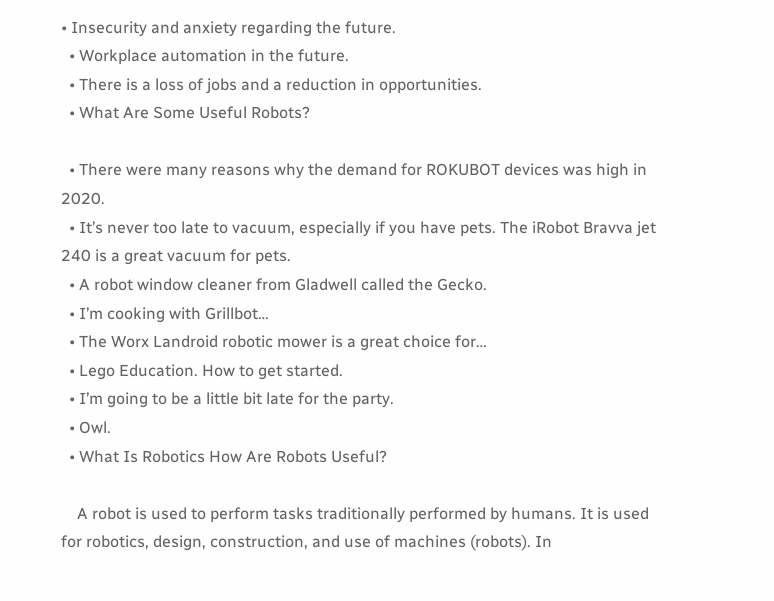• Insecurity and anxiety regarding the future.
  • Workplace automation in the future.
  • There is a loss of jobs and a reduction in opportunities.
  • What Are Some Useful Robots?

  • There were many reasons why the demand for ROKUBOT devices was high in 2020.
  • It’s never too late to vacuum, especially if you have pets. The iRobot Bravva jet 240 is a great vacuum for pets.
  • A robot window cleaner from Gladwell called the Gecko.
  • I’m cooking with Grillbot…
  • The Worx Landroid robotic mower is a great choice for…
  • Lego Education. How to get started.
  • I’m going to be a little bit late for the party.
  • Owl.
  • What Is Robotics How Are Robots Useful?

    A robot is used to perform tasks traditionally performed by humans. It is used for robotics, design, construction, and use of machines (robots). In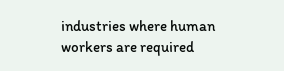industries where human workers are required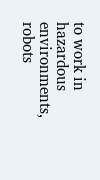to work in hazardous environments, robots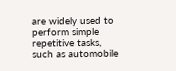are widely used to perform simple repetitive tasks, such as automobile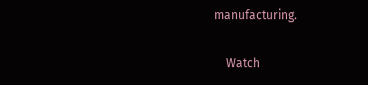manufacturing.

    Watch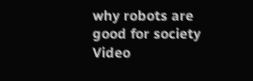why robots are good for society Video